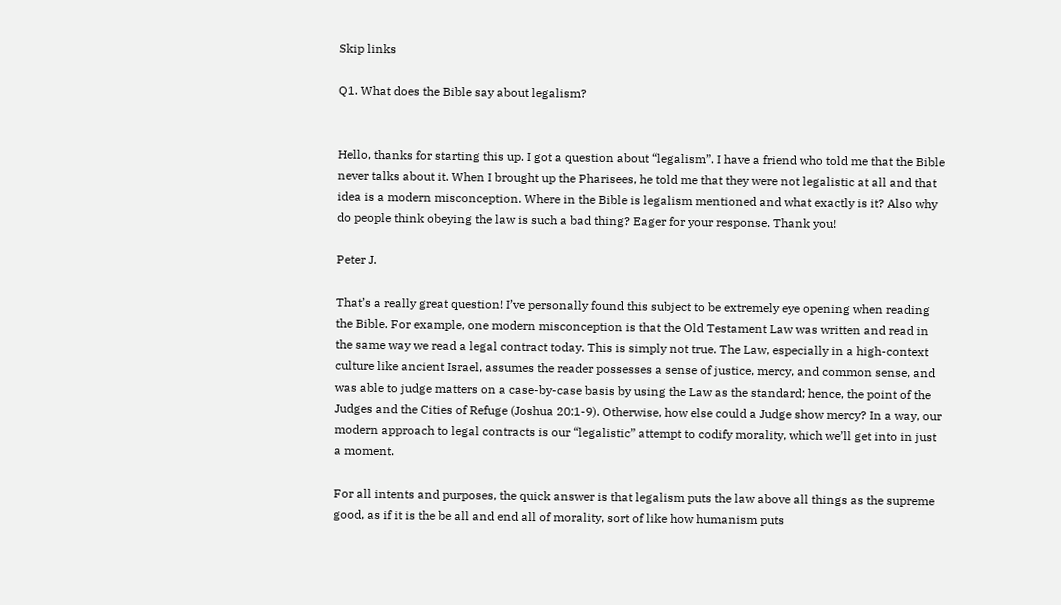Skip links

Q1. What does the Bible say about legalism?


Hello, thanks for starting this up. I got a question about “legalism”. I have a friend who told me that the Bible never talks about it. When I brought up the Pharisees, he told me that they were not legalistic at all and that idea is a modern misconception. Where in the Bible is legalism mentioned and what exactly is it? Also why do people think obeying the law is such a bad thing? Eager for your response. Thank you!

Peter J.

That’s a really great question! I’ve personally found this subject to be extremely eye opening when reading the Bible. For example, one modern misconception is that the Old Testament Law was written and read in the same way we read a legal contract today. This is simply not true. The Law, especially in a high-context culture like ancient Israel, assumes the reader possesses a sense of justice, mercy, and common sense, and was able to judge matters on a case-by-case basis by using the Law as the standard; hence, the point of the Judges and the Cities of Refuge (Joshua 20:1-9). Otherwise, how else could a Judge show mercy? In a way, our modern approach to legal contracts is our “legalistic” attempt to codify morality, which we’ll get into in just a moment.

For all intents and purposes, the quick answer is that legalism puts the law above all things as the supreme good, as if it is the be all and end all of morality, sort of like how humanism puts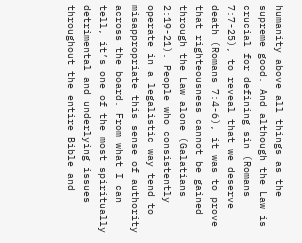humanity above all things as the supreme good. And although the Law is crucial for defining sin (Romans 7:7-25), to reveal that we deserve death (Romans 7:4-6), it was to prove that righteousness cannot be gained through the Law alone (Galatians 2:19-21). People who consistently operate in a legalistic way tend to misappropriate this sense of authority across the board. From what I can tell, it’s one of the most spiritually detrimental and underlying issues throughout the entire Bible and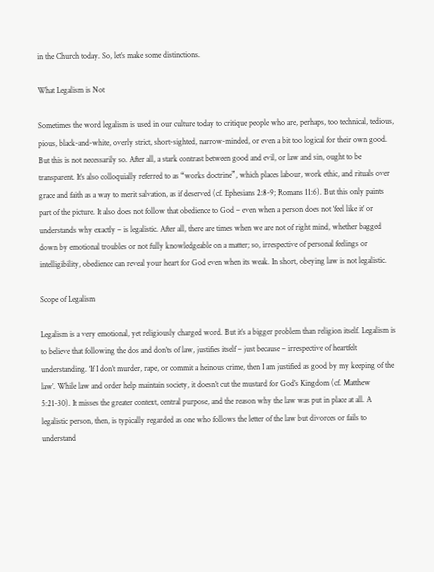in the Church today. So, let’s make some distinctions.

What Legalism is Not

Sometimes the word legalism is used in our culture today to critique people who are, perhaps, too technical, tedious, pious, black-and-white, overly strict, short-sighted, narrow-minded, or even a bit too logical for their own good. But this is not necessarily so. After all, a stark contrast between good and evil, or law and sin, ought to be transparent. It’s also colloquially referred to as “works doctrine”, which places labour, work ethic, and rituals over grace and faith as a way to merit salvation, as if deserved (cf. Ephesians 2:8-9; Romans 11:6). But this only paints part of the picture. It also does not follow that obedience to God – even when a person does not ‘feel like it’ or understands why exactly – is legalistic. After all, there are times when we are not of right mind, whether bagged down by emotional troubles or not fully knowledgeable on a matter; so, irrespective of personal feelings or intelligibility, obedience can reveal your heart for God even when its weak. In short, obeying law is not legalistic.

Scope of Legalism

Legalism is a very emotional, yet religiously charged word. But it’s a bigger problem than religion itself. Legalism is to believe that following the dos and don’ts of law, justifies itself – just because – irrespective of heartfelt understanding. ‘If I don’t murder, rape, or commit a heinous crime, then I am justified as good by my keeping of the law’. While law and order help maintain society, it doesn’t cut the mustard for God’s Kingdom (cf. Matthew 5:21-30). It misses the greater context, central purpose, and the reason why the law was put in place at all. A legalistic person, then, is typically regarded as one who follows the letter of the law but divorces or fails to understand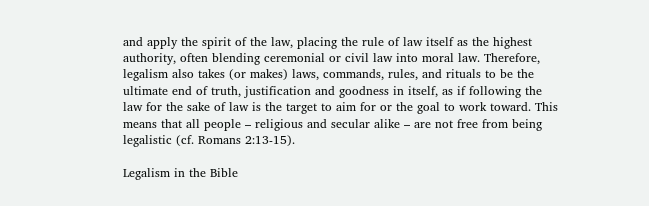and apply the spirit of the law, placing the rule of law itself as the highest authority, often blending ceremonial or civil law into moral law. Therefore, legalism also takes (or makes) laws, commands, rules, and rituals to be the ultimate end of truth, justification and goodness in itself, as if following the law for the sake of law is the target to aim for or the goal to work toward. This means that all people – religious and secular alike – are not free from being legalistic (cf. Romans 2:13-15).

Legalism in the Bible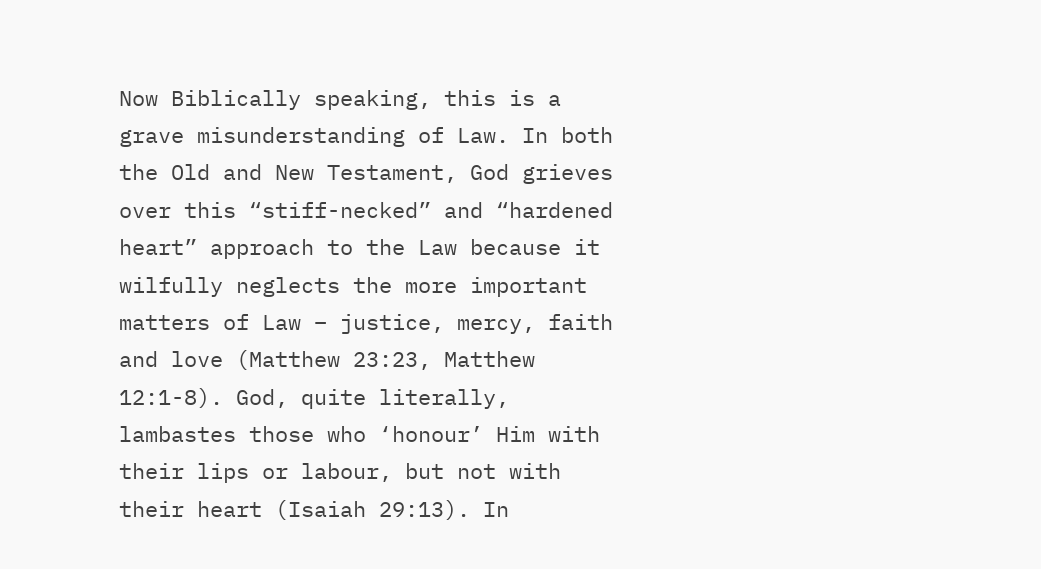Now Biblically speaking, this is a grave misunderstanding of Law. In both the Old and New Testament, God grieves over this “stiff-necked” and “hardened heart” approach to the Law because it wilfully neglects the more important matters of Law – justice, mercy, faith and love (Matthew 23:23, Matthew 12:1-8). God, quite literally, lambastes those who ‘honour’ Him with their lips or labour, but not with their heart (Isaiah 29:13). In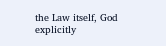the Law itself, God explicitly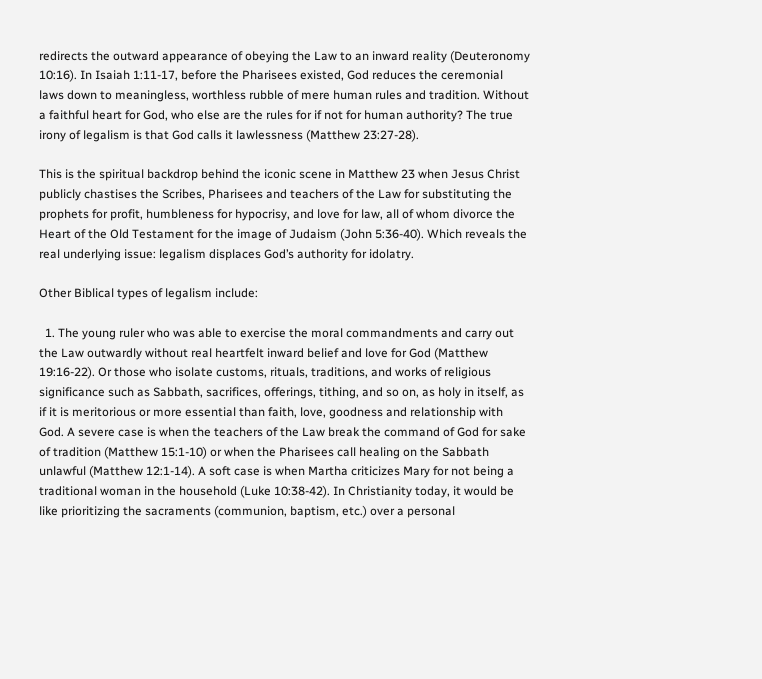redirects the outward appearance of obeying the Law to an inward reality (Deuteronomy 10:16). In Isaiah 1:11-17, before the Pharisees existed, God reduces the ceremonial laws down to meaningless, worthless rubble of mere human rules and tradition. Without a faithful heart for God, who else are the rules for if not for human authority? The true irony of legalism is that God calls it lawlessness (Matthew 23:27-28).

This is the spiritual backdrop behind the iconic scene in Matthew 23 when Jesus Christ publicly chastises the Scribes, Pharisees and teachers of the Law for substituting the prophets for profit, humbleness for hypocrisy, and love for law, all of whom divorce the Heart of the Old Testament for the image of Judaism (John 5:36-40). Which reveals the real underlying issue: legalism displaces God’s authority for idolatry.

Other Biblical types of legalism include:

  1. The young ruler who was able to exercise the moral commandments and carry out the Law outwardly without real heartfelt inward belief and love for God (Matthew 19:16-22). Or those who isolate customs, rituals, traditions, and works of religious significance such as Sabbath, sacrifices, offerings, tithing, and so on, as holy in itself, as if it is meritorious or more essential than faith, love, goodness and relationship with God. A severe case is when the teachers of the Law break the command of God for sake of tradition (Matthew 15:1-10) or when the Pharisees call healing on the Sabbath unlawful (Matthew 12:1-14). A soft case is when Martha criticizes Mary for not being a traditional woman in the household (Luke 10:38-42). In Christianity today, it would be like prioritizing the sacraments (communion, baptism, etc.) over a personal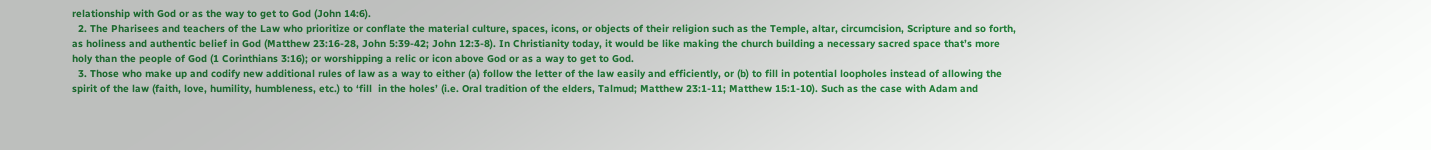relationship with God or as the way to get to God (John 14:6).
  2. The Pharisees and teachers of the Law who prioritize or conflate the material culture, spaces, icons, or objects of their religion such as the Temple, altar, circumcision, Scripture and so forth, as holiness and authentic belief in God (Matthew 23:16-28, John 5:39-42; John 12:3-8). In Christianity today, it would be like making the church building a necessary sacred space that’s more holy than the people of God (1 Corinthians 3:16); or worshipping a relic or icon above God or as a way to get to God.
  3. Those who make up and codify new additional rules of law as a way to either (a) follow the letter of the law easily and efficiently, or (b) to fill in potential loopholes instead of allowing the spirit of the law (faith, love, humility, humbleness, etc.) to ‘fill  in the holes’ (i.e. Oral tradition of the elders, Talmud; Matthew 23:1-11; Matthew 15:1-10). Such as the case with Adam and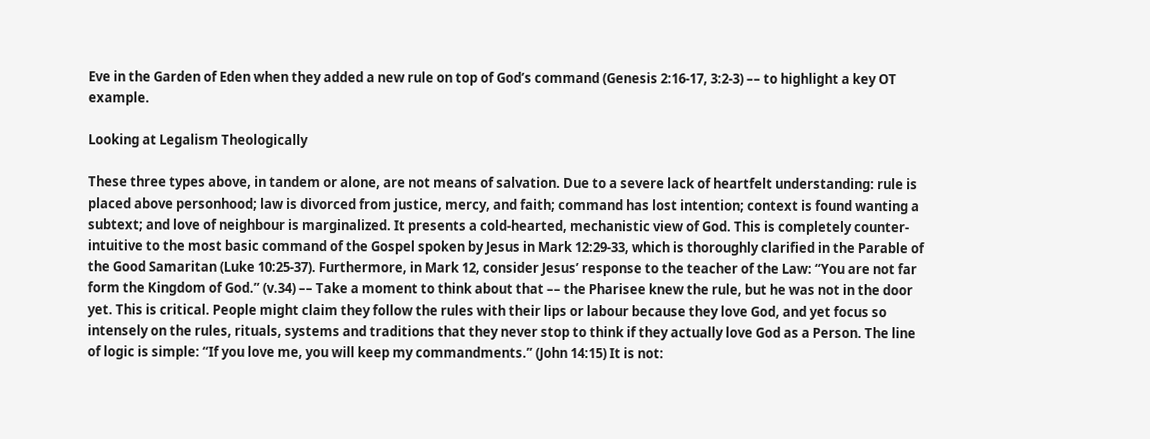Eve in the Garden of Eden when they added a new rule on top of God’s command (Genesis 2:16-17, 3:2-3) –– to highlight a key OT example.

Looking at Legalism Theologically

These three types above, in tandem or alone, are not means of salvation. Due to a severe lack of heartfelt understanding: rule is placed above personhood; law is divorced from justice, mercy, and faith; command has lost intention; context is found wanting a subtext; and love of neighbour is marginalized. It presents a cold-hearted, mechanistic view of God. This is completely counter-intuitive to the most basic command of the Gospel spoken by Jesus in Mark 12:29-33, which is thoroughly clarified in the Parable of the Good Samaritan (Luke 10:25-37). Furthermore, in Mark 12, consider Jesus’ response to the teacher of the Law: “You are not far form the Kingdom of God.” (v.34) –– Take a moment to think about that –– the Pharisee knew the rule, but he was not in the door yet. This is critical. People might claim they follow the rules with their lips or labour because they love God, and yet focus so intensely on the rules, rituals, systems and traditions that they never stop to think if they actually love God as a Person. The line of logic is simple: “If you love me, you will keep my commandments.” (John 14:15) It is not: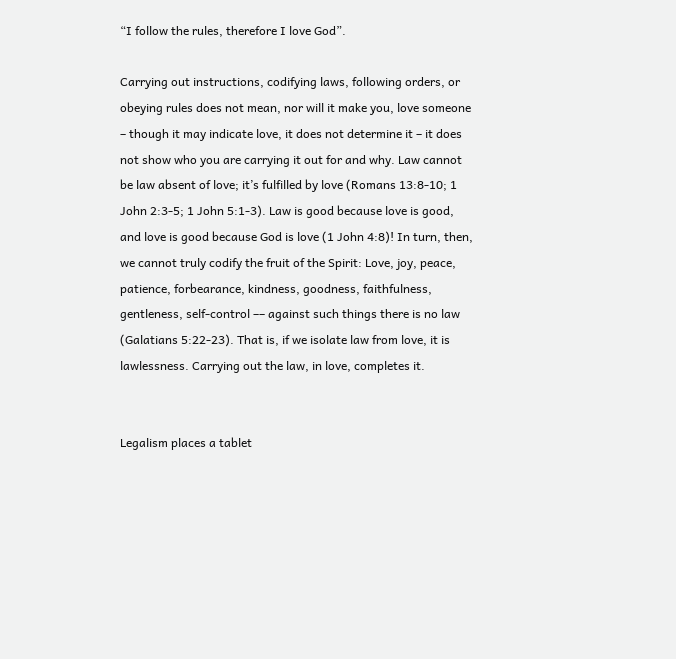“I follow the rules, therefore I love God”.

Carrying out instructions, codifying laws, following orders, or obeying rules does not mean, nor will it make you, love someone – though it may indicate love, it does not determine it – it does not show who you are carrying it out for and why. Law cannot be law absent of love; it’s fulfilled by love (Romans 13:8-10; 1 John 2:3-5; 1 John 5:1-3). Law is good because love is good, and love is good because God is love (1 John 4:8)! In turn, then, we cannot truly codify the fruit of the Spirit: Love, joy, peace, patience, forbearance, kindness, goodness, faithfulness, gentleness, self-control –– against such things there is no law (Galatians 5:22-23). That is, if we isolate law from love, it is lawlessness. Carrying out the law, in love, completes it.


Legalism places a tablet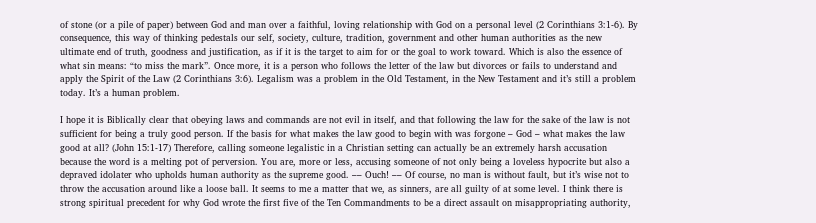of stone (or a pile of paper) between God and man over a faithful, loving relationship with God on a personal level (2 Corinthians 3:1-6). By consequence, this way of thinking pedestals our self, society, culture, tradition, government and other human authorities as the new ultimate end of truth, goodness and justification, as if it is the target to aim for or the goal to work toward. Which is also the essence of what sin means: “to miss the mark”. Once more, it is a person who follows the letter of the law but divorces or fails to understand and apply the Spirit of the Law (2 Corinthians 3:6). Legalism was a problem in the Old Testament, in the New Testament and it’s still a problem today. It’s a human problem.

I hope it is Biblically clear that obeying laws and commands are not evil in itself, and that following the law for the sake of the law is not sufficient for being a truly good person. If the basis for what makes the law good to begin with was forgone – God – what makes the law good at all? (John 15:1-17) Therefore, calling someone legalistic in a Christian setting can actually be an extremely harsh accusation because the word is a melting pot of perversion. You are, more or less, accusing someone of not only being a loveless hypocrite but also a depraved idolater who upholds human authority as the supreme good. –– Ouch! –– Of course, no man is without fault, but it’s wise not to throw the accusation around like a loose ball. It seems to me a matter that we, as sinners, are all guilty of at some level. I think there is strong spiritual precedent for why God wrote the first five of the Ten Commandments to be a direct assault on misappropriating authority,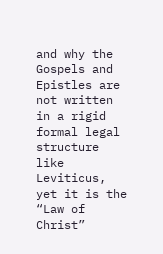and why the Gospels and Epistles are not written in a rigid formal legal structure like Leviticus, yet it is the “Law of Christ”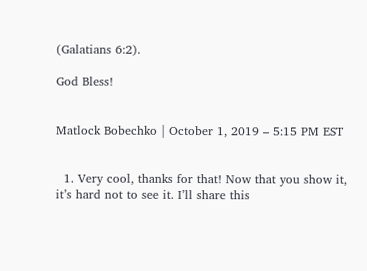(Galatians 6:2).

God Bless!


Matlock Bobechko | October 1, 2019 – 5:15 PM EST


  1. Very cool, thanks for that! Now that you show it, it’s hard not to see it. I’ll share this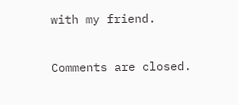with my friend.

Comments are closed.